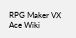RPG Maker VX Ace Wiki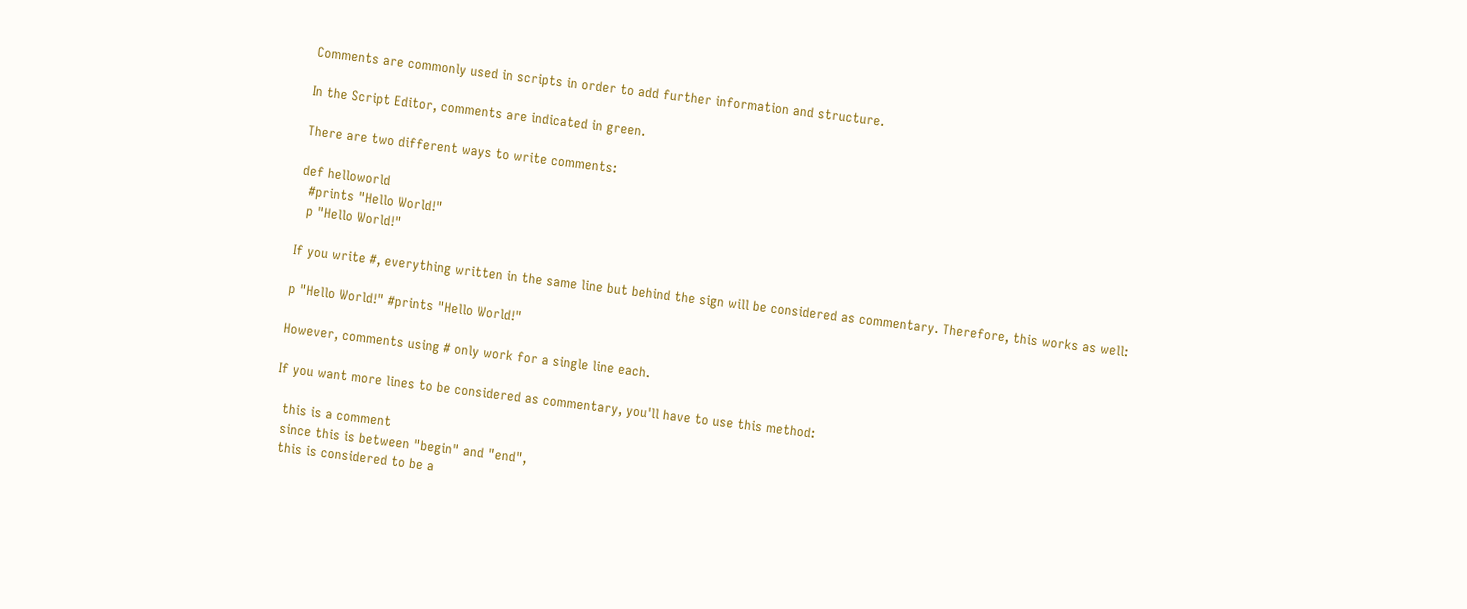Comments are commonly used in scripts in order to add further information and structure.

In the Script Editor, comments are indicated in green.

There are two different ways to write comments:

def helloworld
  #prints "Hello World!"
  p "Hello World!"

If you write #, everything written in the same line but behind the sign will be considered as commentary. Therefore, this works as well:

p "Hello World!" #prints "Hello World!"

However, comments using # only work for a single line each.

If you want more lines to be considered as commentary, you'll have to use this method:

  this is a comment
  since this is between "begin" and "end",
  this is considered to be a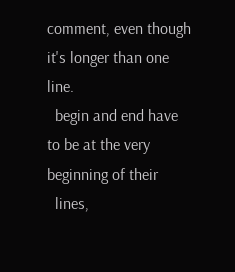comment, even though it's longer than one line.
  begin and end have to be at the very beginning of their
  lines,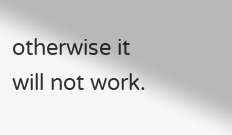otherwise it will not work.